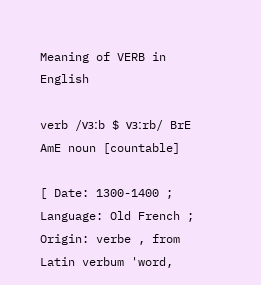Meaning of VERB in English

verb /vɜːb $ vɜːrb/ BrE AmE noun [countable]

[ Date: 1300-1400 ; Language: Old French ; Origin: verbe , from Latin verbum 'word,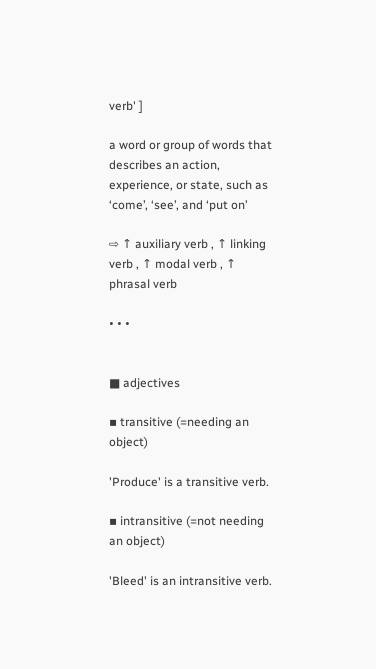verb' ]

a word or group of words that describes an action, experience, or state, such as ‘come’, ‘see’, and ‘put on’

⇨ ↑ auxiliary verb , ↑ linking verb , ↑ modal verb , ↑ phrasal verb

• • •


■ adjectives

▪ transitive (=needing an object)

'Produce' is a transitive verb.

▪ intransitive (=not needing an object)

'Bleed' is an intransitive verb.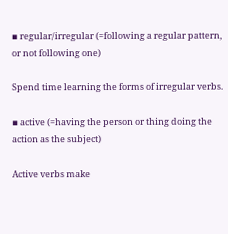▪ regular/irregular (=following a regular pattern, or not following one)

Spend time learning the forms of irregular verbs.

▪ active (=having the person or thing doing the action as the subject)

Active verbs make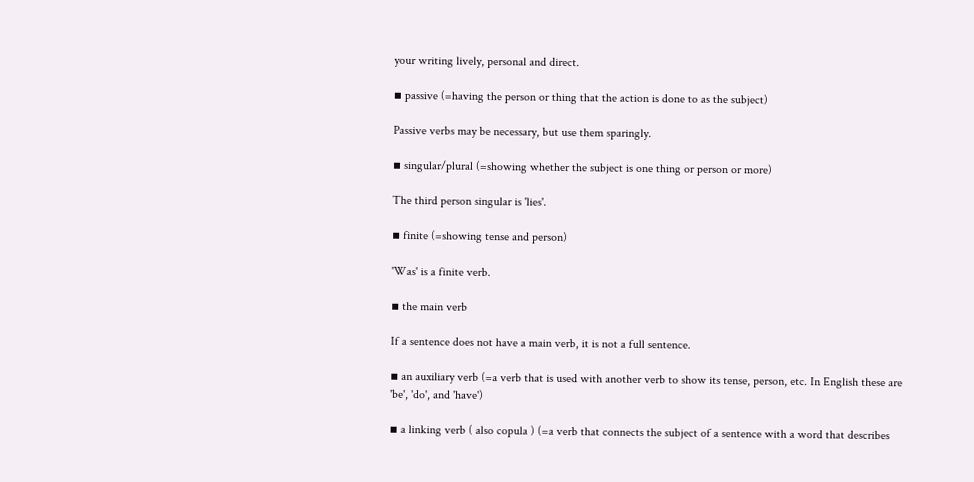your writing lively, personal and direct.

▪ passive (=having the person or thing that the action is done to as the subject)

Passive verbs may be necessary, but use them sparingly.

▪ singular/plural (=showing whether the subject is one thing or person or more)

The third person singular is 'lies'.

▪ finite (=showing tense and person)

'Was' is a finite verb.

▪ the main verb

If a sentence does not have a main verb, it is not a full sentence.

▪ an auxiliary verb (=a verb that is used with another verb to show its tense, person, etc. In English these are 'be', 'do', and 'have')

▪ a linking verb ( also copula ) (=a verb that connects the subject of a sentence with a word that describes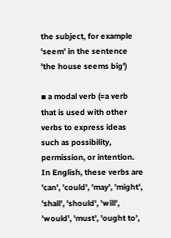the subject, for example 'seem' in the sentence 'the house seems big')

▪ a modal verb (=a verb that is used with other verbs to express ideas such as possibility, permission, or intention. In English, these verbs are 'can', 'could', 'may', 'might', 'shall', 'should', 'will', 'would', 'must', 'ought to',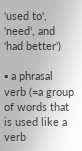'used to', 'need', and 'had better')

▪ a phrasal verb (=a group of words that is used like a verb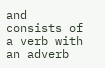and consists of a verb with an adverb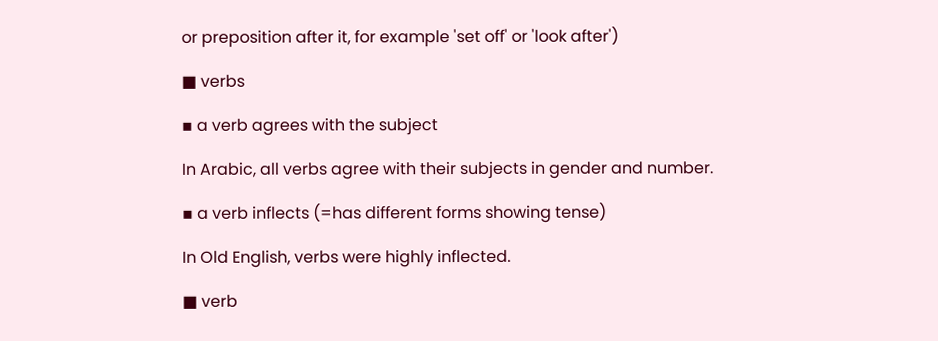or preposition after it, for example 'set off' or 'look after')

■ verbs

▪ a verb agrees with the subject

In Arabic, all verbs agree with their subjects in gender and number.

▪ a verb inflects (=has different forms showing tense)

In Old English, verbs were highly inflected.

■ verb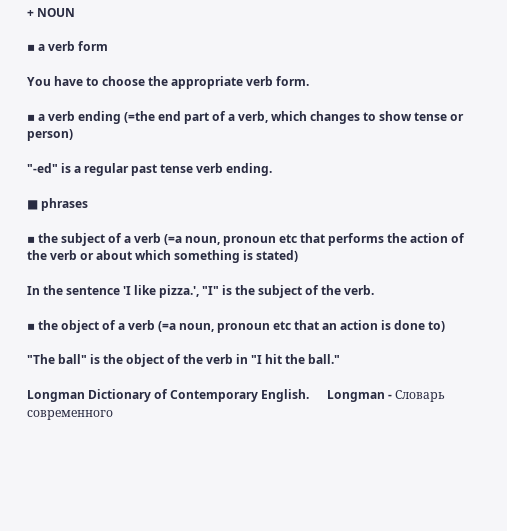+ NOUN

▪ a verb form

You have to choose the appropriate verb form.

▪ a verb ending (=the end part of a verb, which changes to show tense or person)

"-ed" is a regular past tense verb ending.

■ phrases

▪ the subject of a verb (=a noun, pronoun etc that performs the action of the verb or about which something is stated)

In the sentence 'I like pizza.', "I" is the subject of the verb.

▪ the object of a verb (=a noun, pronoun etc that an action is done to)

"The ball" is the object of the verb in "I hit the ball."

Longman Dictionary of Contemporary English.      Longman - Словарь современного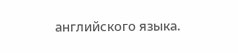английского языка.